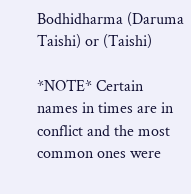Bodhidharma (Daruma Taishi) or (Taishi)

*NOTE* Certain names in times are in conflict and the most common ones were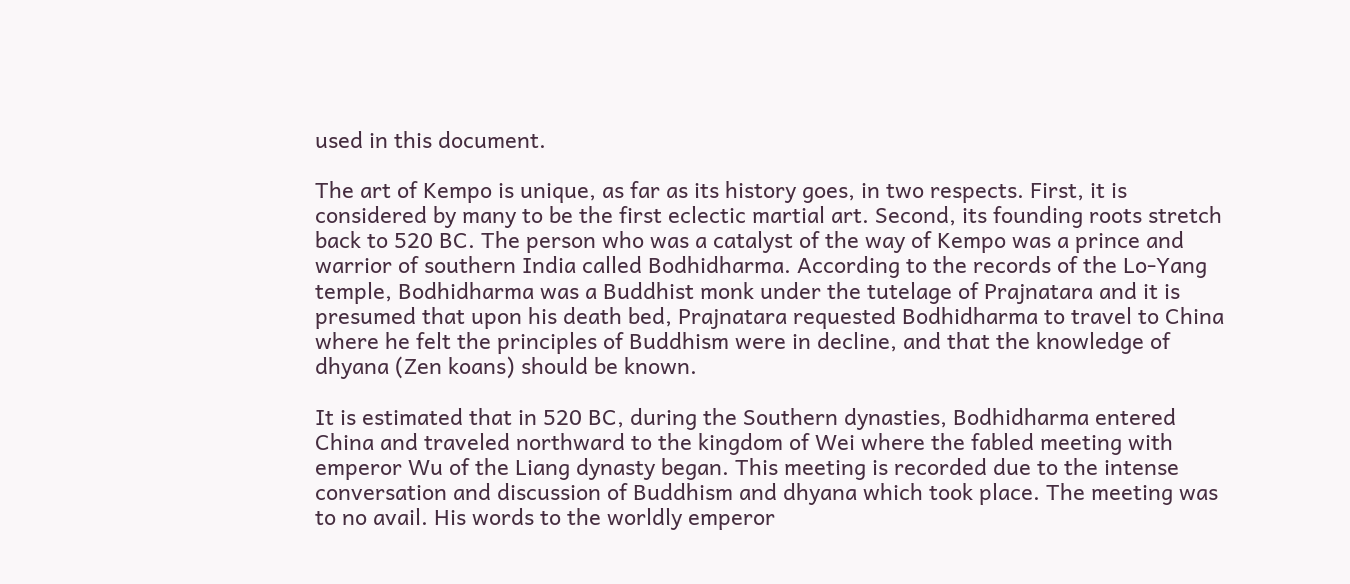used in this document.

The art of Kempo is unique, as far as its history goes, in two respects. First, it is considered by many to be the first eclectic martial art. Second, its founding roots stretch back to 520 BC. The person who was a catalyst of the way of Kempo was a prince and warrior of southern India called Bodhidharma. According to the records of the Lo-Yang temple, Bodhidharma was a Buddhist monk under the tutelage of Prajnatara and it is presumed that upon his death bed, Prajnatara requested Bodhidharma to travel to China where he felt the principles of Buddhism were in decline, and that the knowledge of dhyana (Zen koans) should be known.

It is estimated that in 520 BC, during the Southern dynasties, Bodhidharma entered China and traveled northward to the kingdom of Wei where the fabled meeting with emperor Wu of the Liang dynasty began. This meeting is recorded due to the intense conversation and discussion of Buddhism and dhyana which took place. The meeting was to no avail. His words to the worldly emperor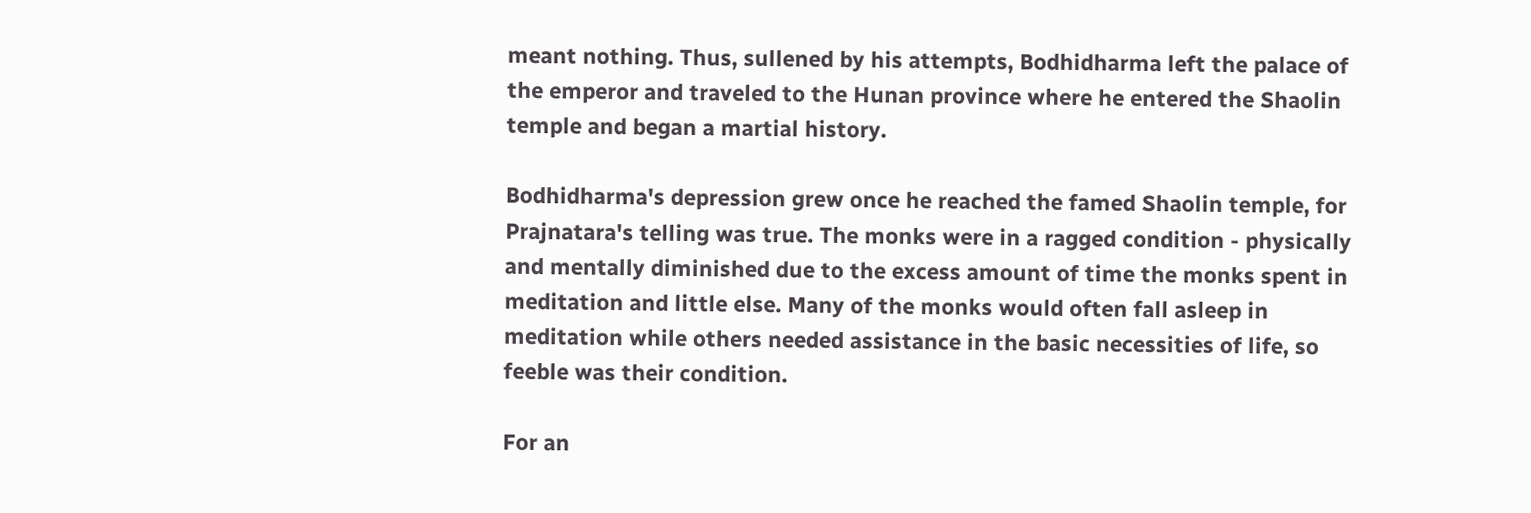meant nothing. Thus, sullened by his attempts, Bodhidharma left the palace of the emperor and traveled to the Hunan province where he entered the Shaolin temple and began a martial history.

Bodhidharma's depression grew once he reached the famed Shaolin temple, for Prajnatara's telling was true. The monks were in a ragged condition - physically and mentally diminished due to the excess amount of time the monks spent in meditation and little else. Many of the monks would often fall asleep in meditation while others needed assistance in the basic necessities of life, so feeble was their condition.

For an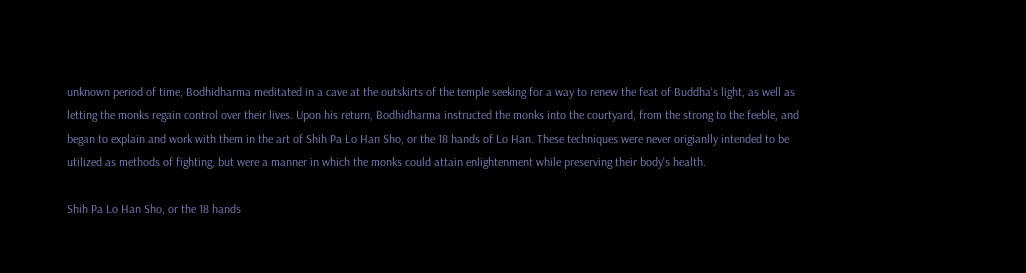unknown period of time, Bodhidharma meditated in a cave at the outskirts of the temple seeking for a way to renew the feat of Buddha's light, as well as letting the monks regain control over their lives. Upon his return, Bodhidharma instructed the monks into the courtyard, from the strong to the feeble, and began to explain and work with them in the art of Shih Pa Lo Han Sho, or the 18 hands of Lo Han. These techniques were never origianlly intended to be utilized as methods of fighting, but were a manner in which the monks could attain enlightenment while preserving their body's health.

Shih Pa Lo Han Sho, or the 18 hands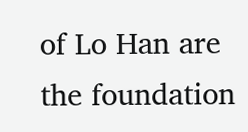of Lo Han are the foundation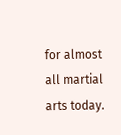for almost all martial arts today.